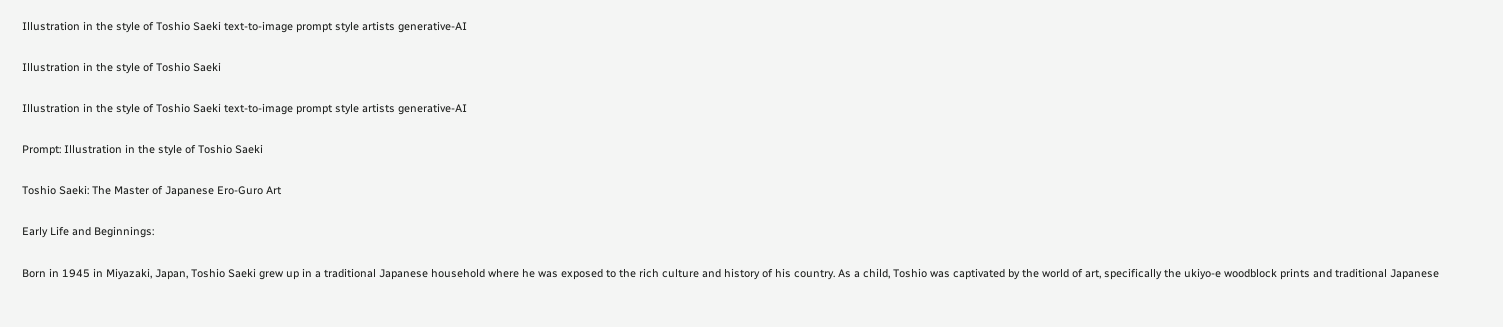Illustration in the style of Toshio Saeki text-to-image prompt style artists generative-AI

Illustration in the style of Toshio Saeki

Illustration in the style of Toshio Saeki text-to-image prompt style artists generative-AI

Prompt: Illustration in the style of Toshio Saeki

Toshio Saeki: The Master of Japanese Ero-Guro Art

Early Life and Beginnings:

Born in 1945 in Miyazaki, Japan, Toshio Saeki grew up in a traditional Japanese household where he was exposed to the rich culture and history of his country. As a child, Toshio was captivated by the world of art, specifically the ukiyo-e woodblock prints and traditional Japanese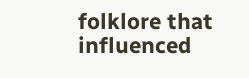folklore that influenced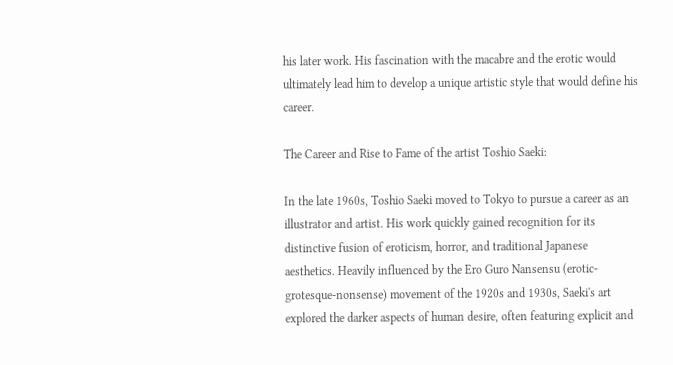his later work. His fascination with the macabre and the erotic would ultimately lead him to develop a unique artistic style that would define his career.

The Career and Rise to Fame of the artist Toshio Saeki:

In the late 1960s, Toshio Saeki moved to Tokyo to pursue a career as an illustrator and artist. His work quickly gained recognition for its distinctive fusion of eroticism, horror, and traditional Japanese aesthetics. Heavily influenced by the Ero Guro Nansensu (erotic-grotesque-nonsense) movement of the 1920s and 1930s, Saeki's art explored the darker aspects of human desire, often featuring explicit and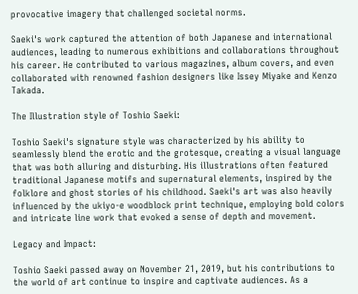provocative imagery that challenged societal norms.

Saeki's work captured the attention of both Japanese and international audiences, leading to numerous exhibitions and collaborations throughout his career. He contributed to various magazines, album covers, and even collaborated with renowned fashion designers like Issey Miyake and Kenzo Takada.

The Illustration style of Toshio Saeki:

Toshio Saeki's signature style was characterized by his ability to seamlessly blend the erotic and the grotesque, creating a visual language that was both alluring and disturbing. His illustrations often featured traditional Japanese motifs and supernatural elements, inspired by the folklore and ghost stories of his childhood. Saeki's art was also heavily influenced by the ukiyo-e woodblock print technique, employing bold colors and intricate line work that evoked a sense of depth and movement.

Legacy and Impact:

Toshio Saeki passed away on November 21, 2019, but his contributions to the world of art continue to inspire and captivate audiences. As a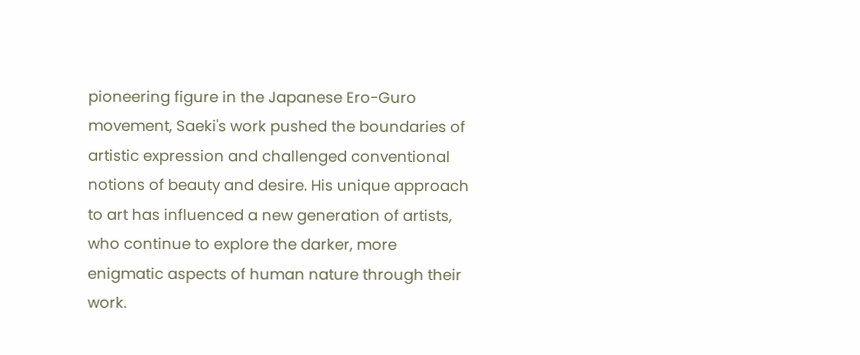pioneering figure in the Japanese Ero-Guro movement, Saeki's work pushed the boundaries of artistic expression and challenged conventional notions of beauty and desire. His unique approach to art has influenced a new generation of artists, who continue to explore the darker, more enigmatic aspects of human nature through their work.